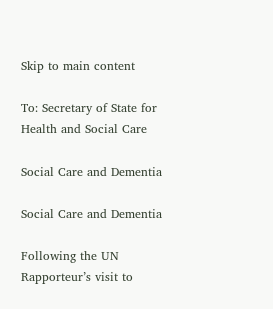Skip to main content

To: Secretary of State for Health and Social Care

Social Care and Dementia

Social Care and Dementia

Following the UN Rapporteur’s visit to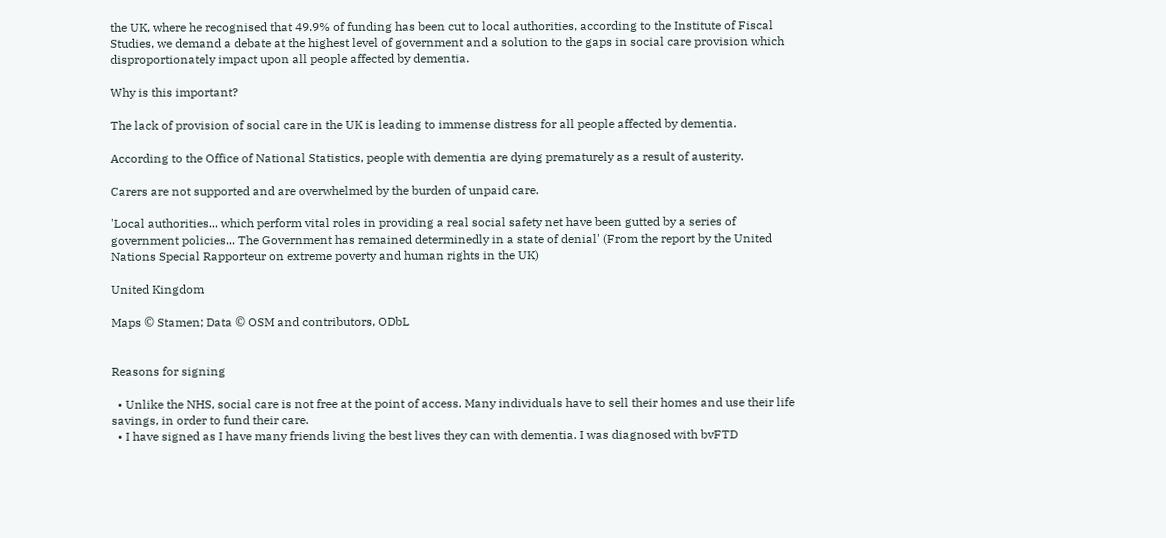the UK, where he recognised that 49.9% of funding has been cut to local authorities, according to the Institute of Fiscal Studies, we demand a debate at the highest level of government and a solution to the gaps in social care provision which disproportionately impact upon all people affected by dementia.

Why is this important?

The lack of provision of social care in the UK is leading to immense distress for all people affected by dementia.

According to the Office of National Statistics, people with dementia are dying prematurely as a result of austerity.

Carers are not supported and are overwhelmed by the burden of unpaid care.

'Local authorities... which perform vital roles in providing a real social safety net have been gutted by a series of government policies... The Government has remained determinedly in a state of denial' (From the report by the United Nations Special Rapporteur on extreme poverty and human rights in the UK)

United Kingdom

Maps © Stamen; Data © OSM and contributors, ODbL


Reasons for signing

  • Unlike the NHS, social care is not free at the point of access. Many individuals have to sell their homes and use their life savings, in order to fund their care.
  • I have signed as I have many friends living the best lives they can with dementia. I was diagnosed with bvFTD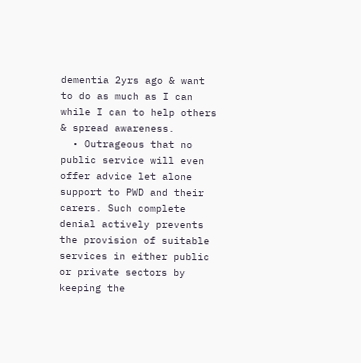dementia 2yrs ago & want to do as much as I can while I can to help others & spread awareness.
  • Outrageous that no public service will even offer advice let alone support to PWD and their carers. Such complete denial actively prevents the provision of suitable services in either public or private sectors by keeping the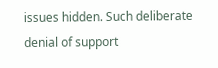issues hidden. Such deliberate denial of support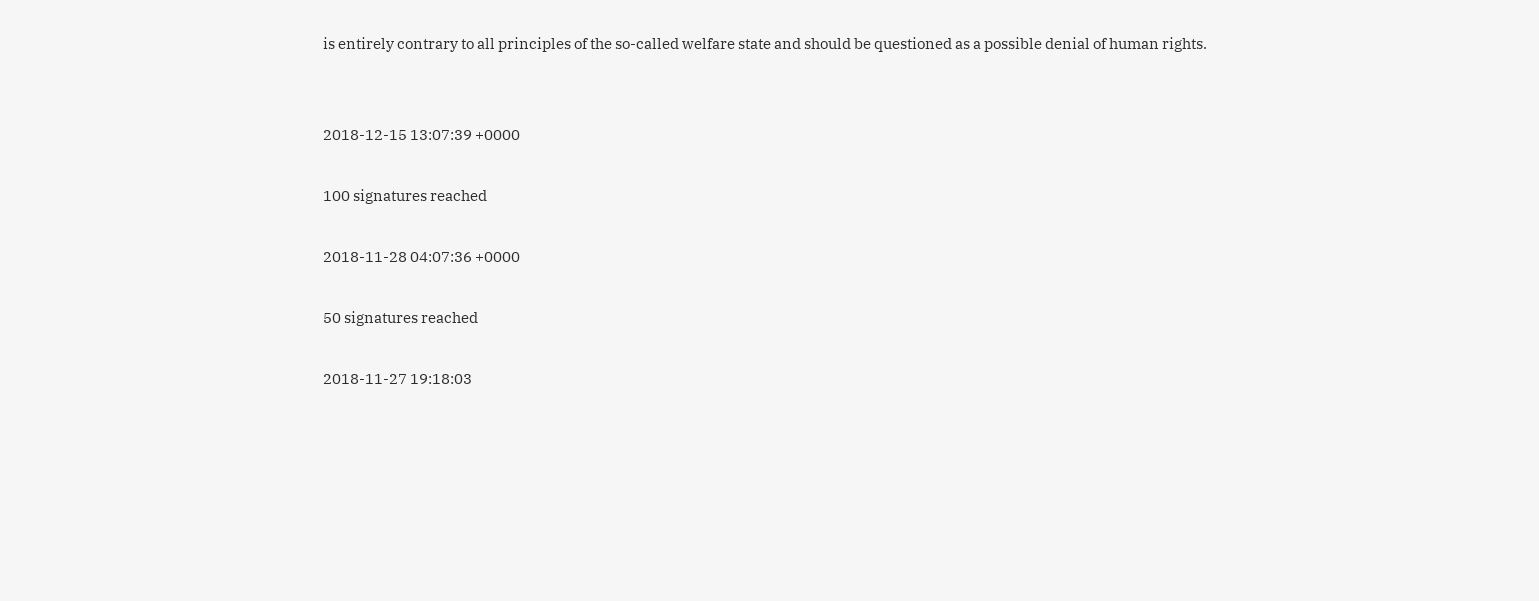is entirely contrary to all principles of the so-called welfare state and should be questioned as a possible denial of human rights.


2018-12-15 13:07:39 +0000

100 signatures reached

2018-11-28 04:07:36 +0000

50 signatures reached

2018-11-27 19:18:03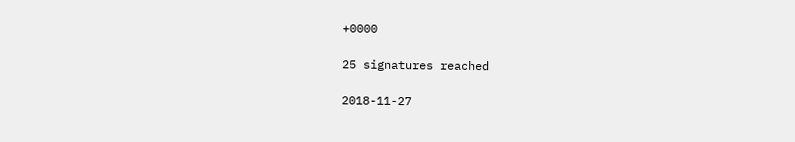+0000

25 signatures reached

2018-11-27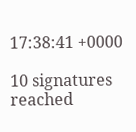17:38:41 +0000

10 signatures reached